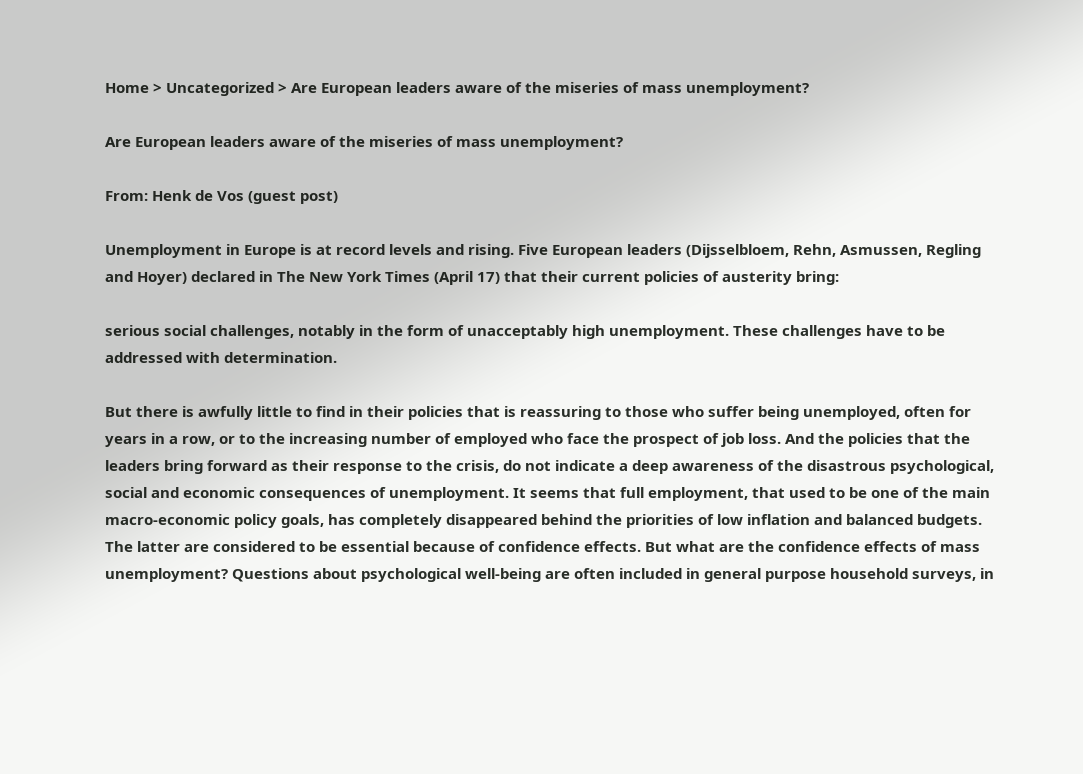Home > Uncategorized > Are European leaders aware of the miseries of mass unemployment?

Are European leaders aware of the miseries of mass unemployment?

From: Henk de Vos (guest post)

Unemployment in Europe is at record levels and rising. Five European leaders (Dijsselbloem, Rehn, Asmussen, Regling and Hoyer) declared in The New York Times (April 17) that their current policies of austerity bring:

serious social challenges, notably in the form of unacceptably high unemployment. These challenges have to be addressed with determination.

But there is awfully little to find in their policies that is reassuring to those who suffer being unemployed, often for years in a row, or to the increasing number of employed who face the prospect of job loss. And the policies that the leaders bring forward as their response to the crisis, do not indicate a deep awareness of the disastrous psychological, social and economic consequences of unemployment. It seems that full employment, that used to be one of the main macro-economic policy goals, has completely disappeared behind the priorities of low inflation and balanced budgets. The latter are considered to be essential because of confidence effects. But what are the confidence effects of mass unemployment? Questions about psychological well-being are often included in general purpose household surveys, in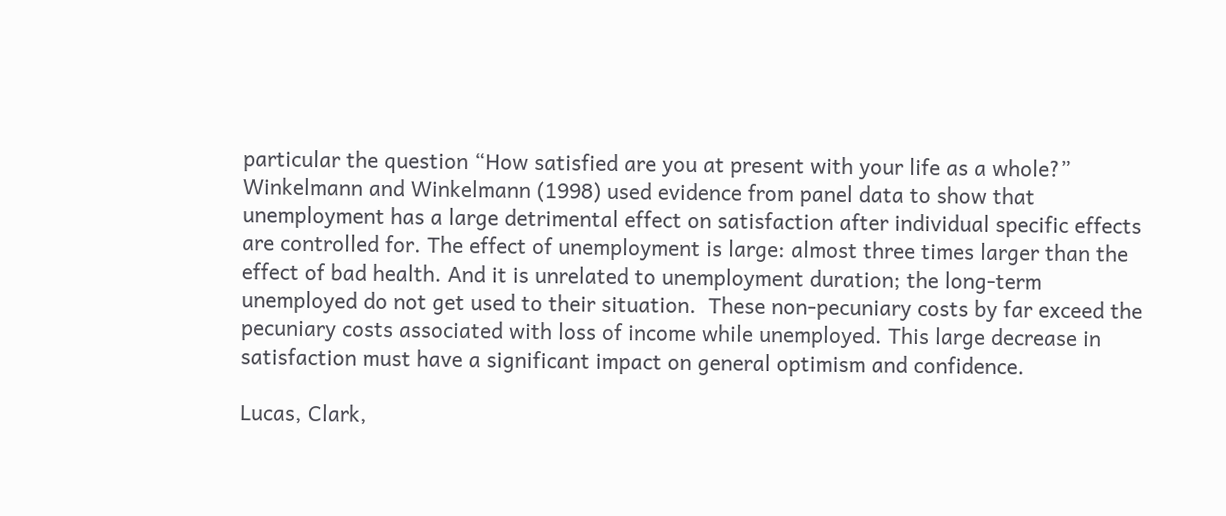particular the question “How satisfied are you at present with your life as a whole?” Winkelmann and Winkelmann (1998) used evidence from panel data to show that unemployment has a large detrimental effect on satisfaction after individual specific effects are controlled for. The effect of unemployment is large: almost three times larger than the effect of bad health. And it is unrelated to unemployment duration; the long-term unemployed do not get used to their situation.  These non-pecuniary costs by far exceed the pecuniary costs associated with loss of income while unemployed. This large decrease in satisfaction must have a significant impact on general optimism and confidence.

Lucas, Clark,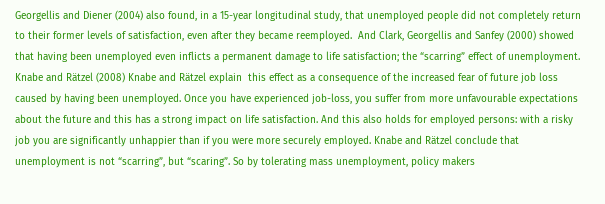Georgellis and Diener (2004) also found, in a 15-year longitudinal study, that unemployed people did not completely return to their former levels of satisfaction, even after they became reemployed.  And Clark, Georgellis and Sanfey (2000) showed that having been unemployed even inflicts a permanent damage to life satisfaction; the “scarring” effect of unemployment. Knabe and Rätzel (2008) Knabe and Rätzel explain  this effect as a consequence of the increased fear of future job loss caused by having been unemployed. Once you have experienced job-loss, you suffer from more unfavourable expectations about the future and this has a strong impact on life satisfaction. And this also holds for employed persons: with a risky job you are significantly unhappier than if you were more securely employed. Knabe and Rätzel conclude that unemployment is not “scarring”, but “scaring”. So by tolerating mass unemployment, policy makers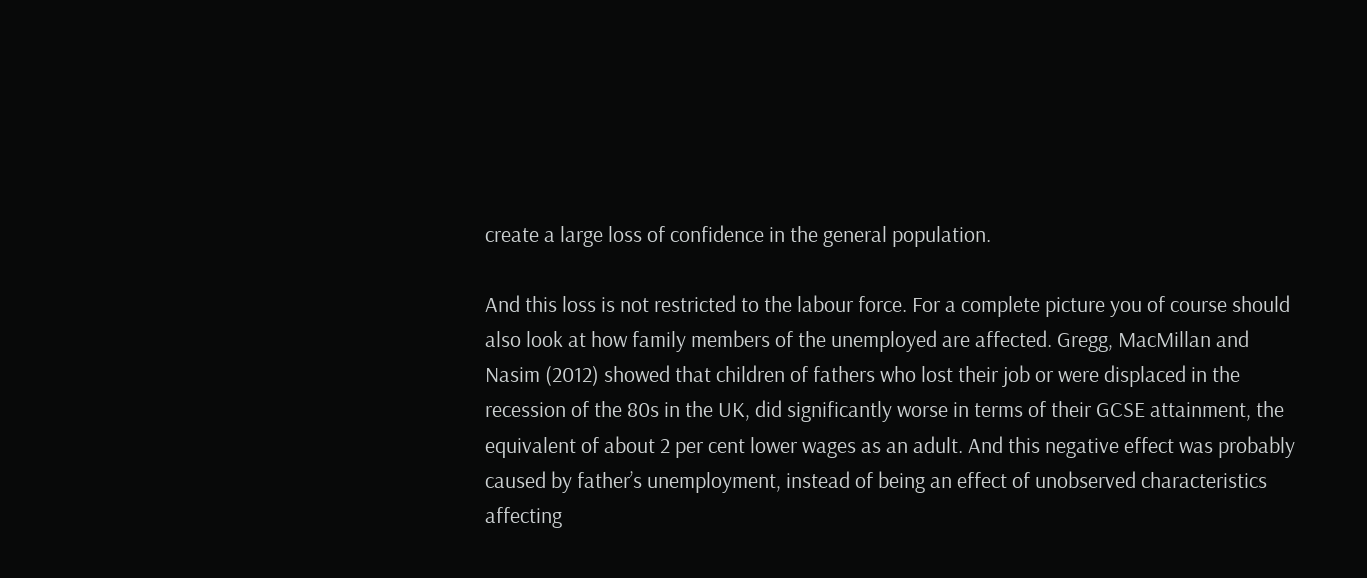create a large loss of confidence in the general population.

And this loss is not restricted to the labour force. For a complete picture you of course should also look at how family members of the unemployed are affected. Gregg, MacMillan and Nasim (2012) showed that children of fathers who lost their job or were displaced in the recession of the 80s in the UK, did significantly worse in terms of their GCSE attainment, the equivalent of about 2 per cent lower wages as an adult. And this negative effect was probably caused by father’s unemployment, instead of being an effect of unobserved characteristics affecting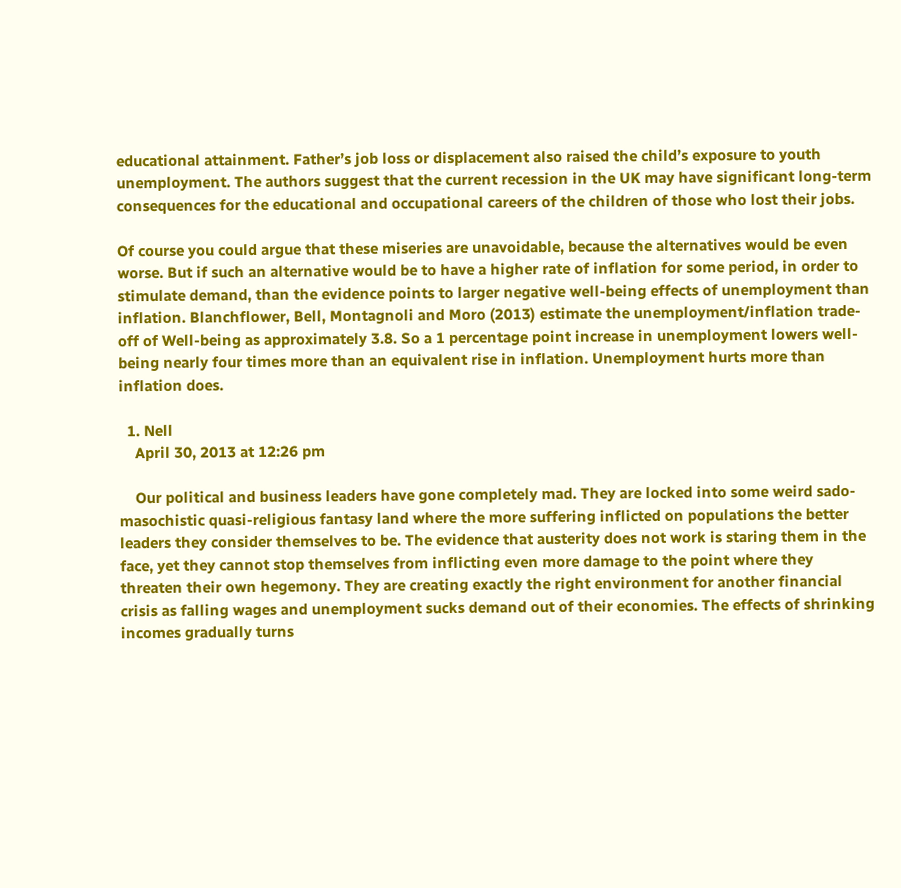educational attainment. Father’s job loss or displacement also raised the child’s exposure to youth unemployment. The authors suggest that the current recession in the UK may have significant long-term consequences for the educational and occupational careers of the children of those who lost their jobs.

Of course you could argue that these miseries are unavoidable, because the alternatives would be even worse. But if such an alternative would be to have a higher rate of inflation for some period, in order to stimulate demand, than the evidence points to larger negative well-being effects of unemployment than inflation. Blanchflower, Bell, Montagnoli and Moro (2013) estimate the unemployment/inflation trade-off of Well-being as approximately 3.8. So a 1 percentage point increase in unemployment lowers well-being nearly four times more than an equivalent rise in inflation. Unemployment hurts more than inflation does.

  1. Nell
    April 30, 2013 at 12:26 pm

    Our political and business leaders have gone completely mad. They are locked into some weird sado-masochistic quasi-religious fantasy land where the more suffering inflicted on populations the better leaders they consider themselves to be. The evidence that austerity does not work is staring them in the face, yet they cannot stop themselves from inflicting even more damage to the point where they threaten their own hegemony. They are creating exactly the right environment for another financial crisis as falling wages and unemployment sucks demand out of their economies. The effects of shrinking incomes gradually turns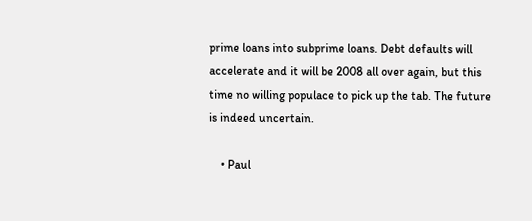prime loans into subprime loans. Debt defaults will accelerate and it will be 2008 all over again, but this time no willing populace to pick up the tab. The future is indeed uncertain.

    • Paul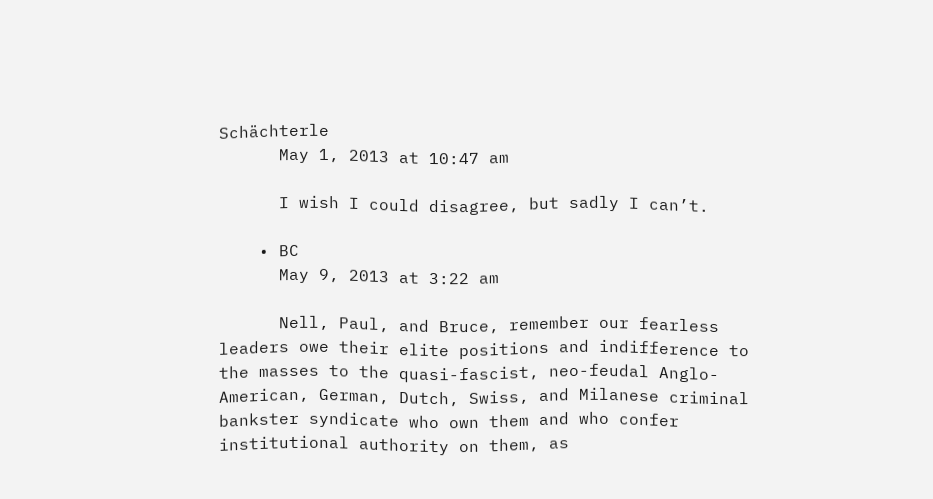Schächterle
      May 1, 2013 at 10:47 am

      I wish I could disagree, but sadly I can’t.

    • BC
      May 9, 2013 at 3:22 am

      Nell, Paul, and Bruce, remember our fearless leaders owe their elite positions and indifference to the masses to the quasi-fascist, neo-feudal Anglo-American, German, Dutch, Swiss, and Milanese criminal bankster syndicate who own them and who confer institutional authority on them, as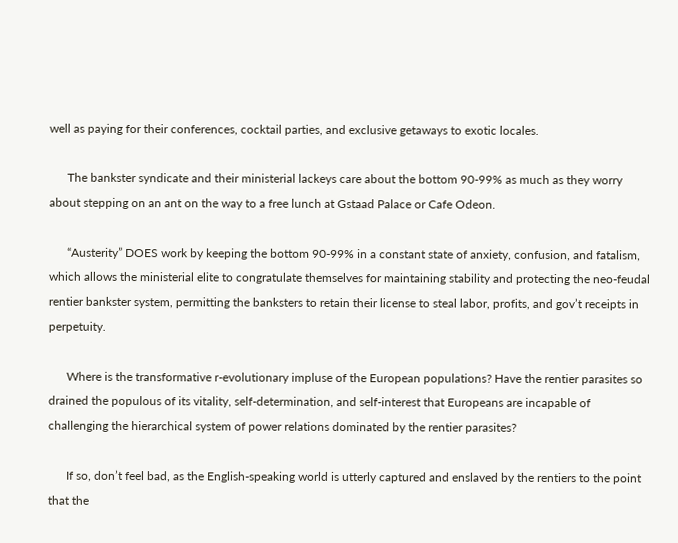well as paying for their conferences, cocktail parties, and exclusive getaways to exotic locales.

      The bankster syndicate and their ministerial lackeys care about the bottom 90-99% as much as they worry about stepping on an ant on the way to a free lunch at Gstaad Palace or Cafe Odeon.

      “Austerity” DOES work by keeping the bottom 90-99% in a constant state of anxiety, confusion, and fatalism, which allows the ministerial elite to congratulate themselves for maintaining stability and protecting the neo-feudal rentier bankster system, permitting the banksters to retain their license to steal labor, profits, and gov’t receipts in perpetuity.

      Where is the transformative r-evolutionary impluse of the European populations? Have the rentier parasites so drained the populous of its vitality, self-determination, and self-interest that Europeans are incapable of challenging the hierarchical system of power relations dominated by the rentier parasites?

      If so, don’t feel bad, as the English-speaking world is utterly captured and enslaved by the rentiers to the point that the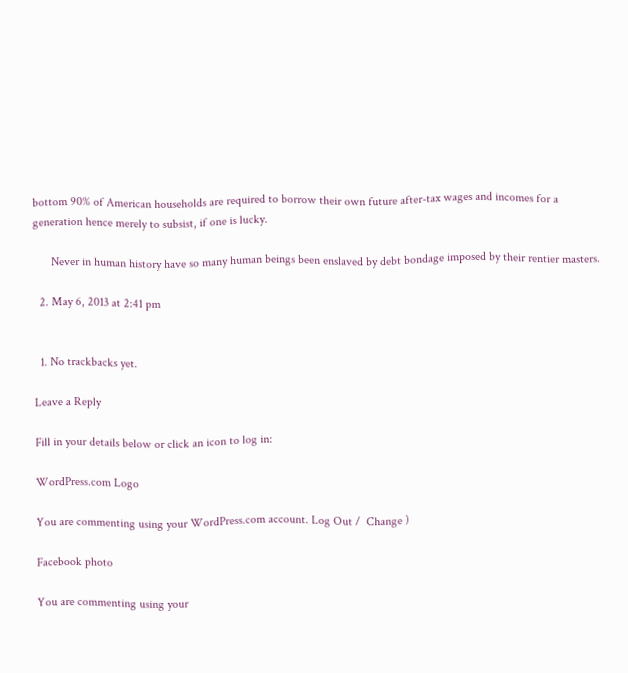bottom 90% of American households are required to borrow their own future after-tax wages and incomes for a generation hence merely to subsist, if one is lucky.

      Never in human history have so many human beings been enslaved by debt bondage imposed by their rentier masters.

  2. May 6, 2013 at 2:41 pm


  1. No trackbacks yet.

Leave a Reply

Fill in your details below or click an icon to log in:

WordPress.com Logo

You are commenting using your WordPress.com account. Log Out /  Change )

Facebook photo

You are commenting using your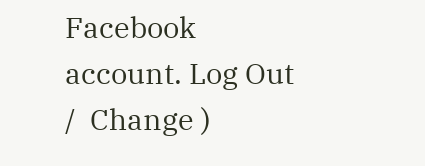Facebook account. Log Out /  Change )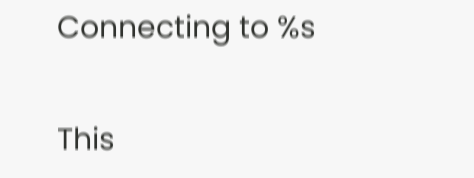Connecting to %s

This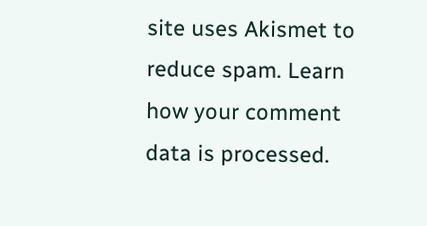site uses Akismet to reduce spam. Learn how your comment data is processed.